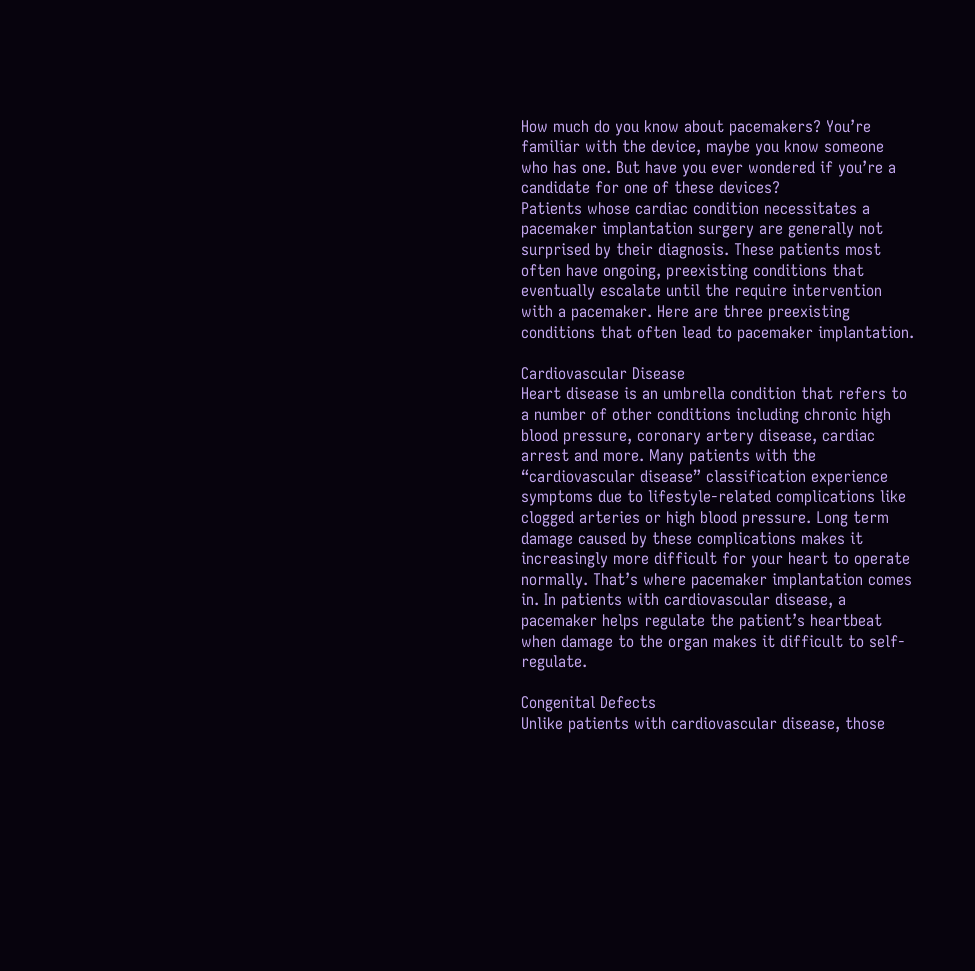How much do you know about pacemakers? You’re familiar with the device, maybe you know someone who has one. But have you ever wondered if you’re a candidate for one of these devices?
Patients whose cardiac condition necessitates a pacemaker implantation surgery are generally not surprised by their diagnosis. These patients most often have ongoing, preexisting conditions that eventually escalate until the require intervention with a pacemaker. Here are three preexisting conditions that often lead to pacemaker implantation.

Cardiovascular Disease
Heart disease is an umbrella condition that refers to a number of other conditions including chronic high blood pressure, coronary artery disease, cardiac arrest and more. Many patients with the “cardiovascular disease” classification experience symptoms due to lifestyle-related complications like clogged arteries or high blood pressure. Long term damage caused by these complications makes it increasingly more difficult for your heart to operate normally. That’s where pacemaker implantation comes in. In patients with cardiovascular disease, a pacemaker helps regulate the patient’s heartbeat when damage to the organ makes it difficult to self-regulate.

Congenital Defects
Unlike patients with cardiovascular disease, those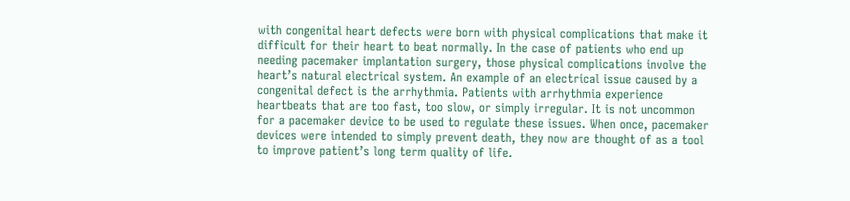with congenital heart defects were born with physical complications that make it difficult for their heart to beat normally. In the case of patients who end up needing pacemaker implantation surgery, those physical complications involve the heart’s natural electrical system. An example of an electrical issue caused by a congenital defect is the arrhythmia. Patients with arrhythmia experience heartbeats that are too fast, too slow, or simply irregular. It is not uncommon for a pacemaker device to be used to regulate these issues. When once, pacemaker devices were intended to simply prevent death, they now are thought of as a tool to improve patient’s long term quality of life.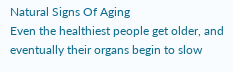Natural Signs Of Aging
Even the healthiest people get older, and eventually their organs begin to slow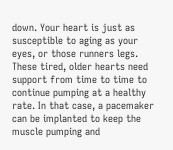down. Your heart is just as susceptible to aging as your eyes, or those runners legs. These tired, older hearts need support from time to time to continue pumping at a healthy rate. In that case, a pacemaker can be implanted to keep the muscle pumping and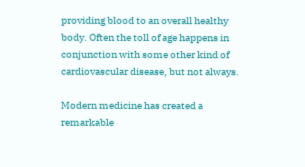providing blood to an overall healthy body. Often the toll of age happens in conjunction with some other kind of cardiovascular disease, but not always.

Modern medicine has created a remarkable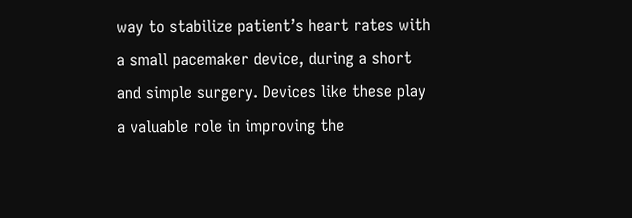way to stabilize patient’s heart rates with a small pacemaker device, during a short and simple surgery. Devices like these play a valuable role in improving the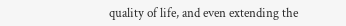quality of life, and even extending the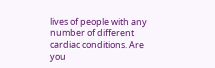lives of people with any number of different cardiac conditions. Are you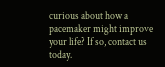curious about how a pacemaker might improve your life? If so, contact us today.